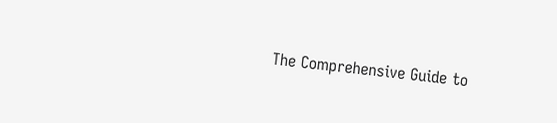The Comprehensive Guide to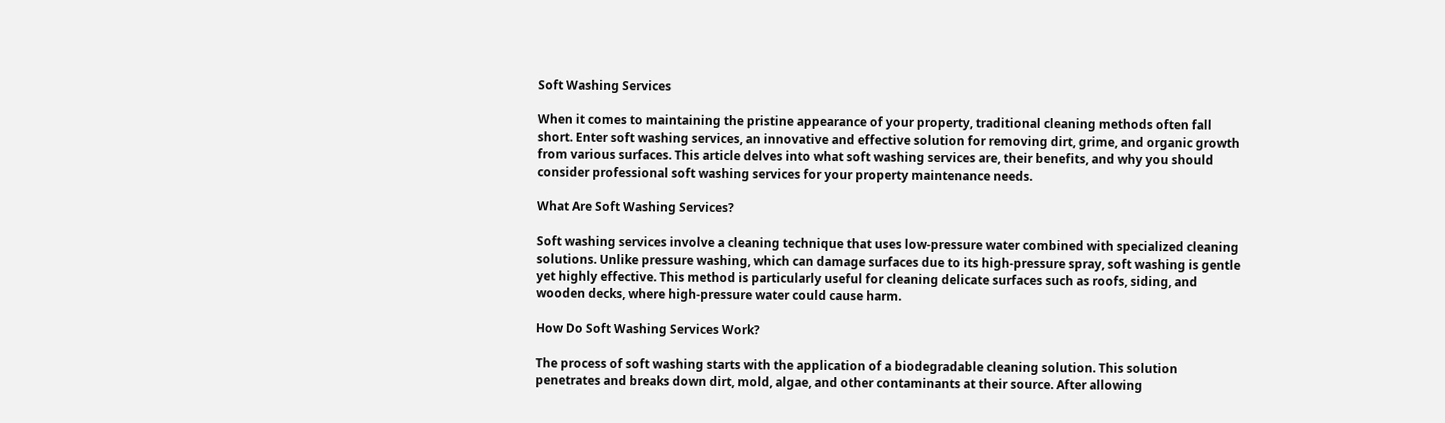Soft Washing Services

When it comes to maintaining the pristine appearance of your property, traditional cleaning methods often fall short. Enter soft washing services, an innovative and effective solution for removing dirt, grime, and organic growth from various surfaces. This article delves into what soft washing services are, their benefits, and why you should consider professional soft washing services for your property maintenance needs.

What Are Soft Washing Services?

Soft washing services involve a cleaning technique that uses low-pressure water combined with specialized cleaning solutions. Unlike pressure washing, which can damage surfaces due to its high-pressure spray, soft washing is gentle yet highly effective. This method is particularly useful for cleaning delicate surfaces such as roofs, siding, and wooden decks, where high-pressure water could cause harm.

How Do Soft Washing Services Work?

The process of soft washing starts with the application of a biodegradable cleaning solution. This solution penetrates and breaks down dirt, mold, algae, and other contaminants at their source. After allowing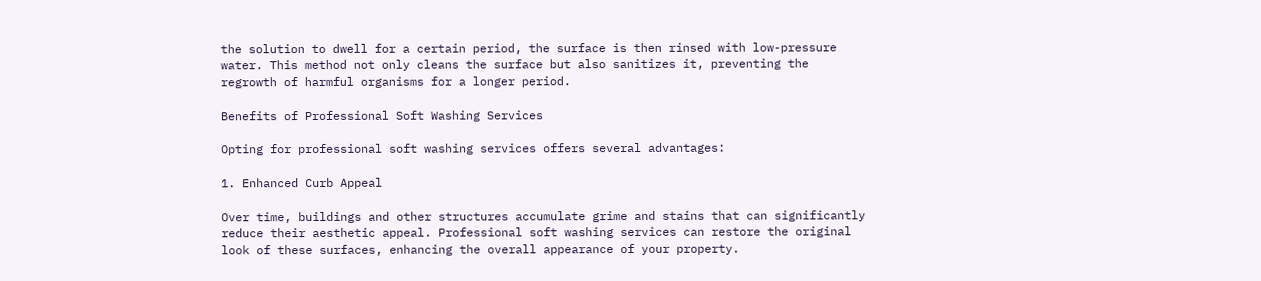the solution to dwell for a certain period, the surface is then rinsed with low-pressure water. This method not only cleans the surface but also sanitizes it, preventing the regrowth of harmful organisms for a longer period.

Benefits of Professional Soft Washing Services

Opting for professional soft washing services offers several advantages:

1. Enhanced Curb Appeal

Over time, buildings and other structures accumulate grime and stains that can significantly reduce their aesthetic appeal. Professional soft washing services can restore the original look of these surfaces, enhancing the overall appearance of your property.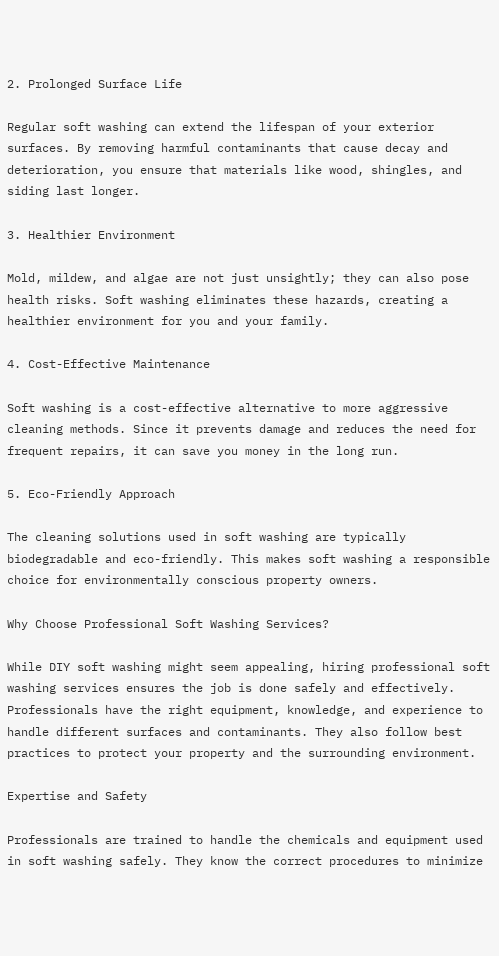2. Prolonged Surface Life

Regular soft washing can extend the lifespan of your exterior surfaces. By removing harmful contaminants that cause decay and deterioration, you ensure that materials like wood, shingles, and siding last longer.

3. Healthier Environment

Mold, mildew, and algae are not just unsightly; they can also pose health risks. Soft washing eliminates these hazards, creating a healthier environment for you and your family.

4. Cost-Effective Maintenance

Soft washing is a cost-effective alternative to more aggressive cleaning methods. Since it prevents damage and reduces the need for frequent repairs, it can save you money in the long run.

5. Eco-Friendly Approach

The cleaning solutions used in soft washing are typically biodegradable and eco-friendly. This makes soft washing a responsible choice for environmentally conscious property owners.

Why Choose Professional Soft Washing Services?

While DIY soft washing might seem appealing, hiring professional soft washing services ensures the job is done safely and effectively. Professionals have the right equipment, knowledge, and experience to handle different surfaces and contaminants. They also follow best practices to protect your property and the surrounding environment.

Expertise and Safety

Professionals are trained to handle the chemicals and equipment used in soft washing safely. They know the correct procedures to minimize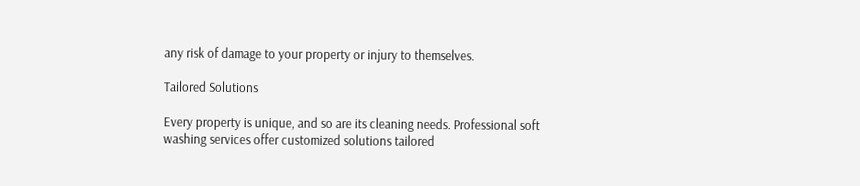any risk of damage to your property or injury to themselves.

Tailored Solutions

Every property is unique, and so are its cleaning needs. Professional soft washing services offer customized solutions tailored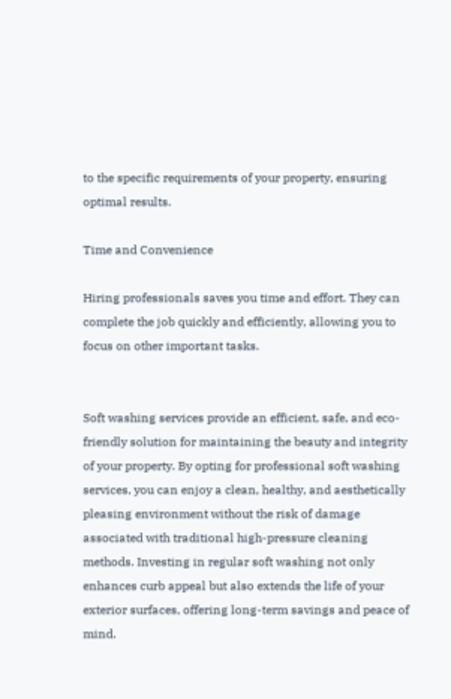to the specific requirements of your property, ensuring optimal results.

Time and Convenience

Hiring professionals saves you time and effort. They can complete the job quickly and efficiently, allowing you to focus on other important tasks.


Soft washing services provide an efficient, safe, and eco-friendly solution for maintaining the beauty and integrity of your property. By opting for professional soft washing services, you can enjoy a clean, healthy, and aesthetically pleasing environment without the risk of damage associated with traditional high-pressure cleaning methods. Investing in regular soft washing not only enhances curb appeal but also extends the life of your exterior surfaces, offering long-term savings and peace of mind.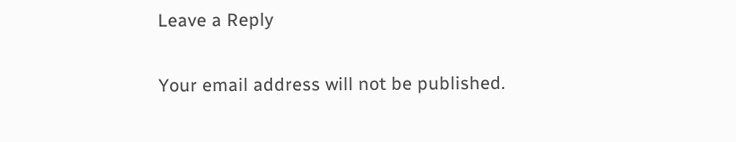Leave a Reply

Your email address will not be published.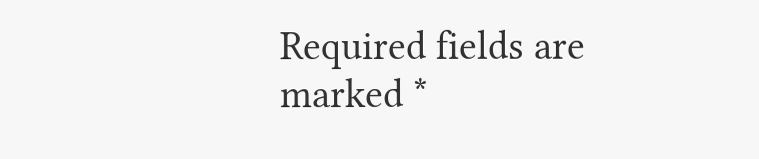Required fields are marked *